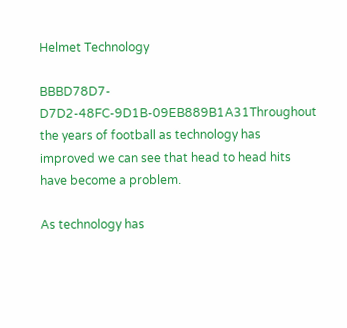Helmet Technology

BBBD78D7-D7D2-48FC-9D1B-09EB889B1A31Throughout the years of football as technology has improved we can see that head to head hits have become a problem.

As technology has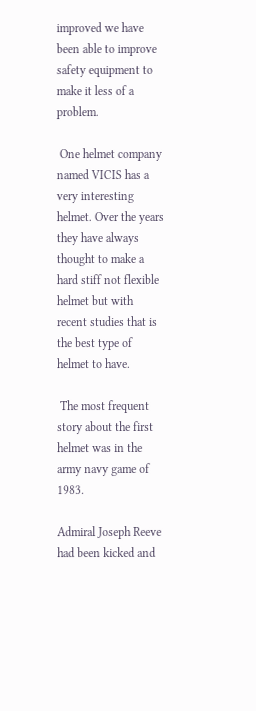improved we have been able to improve safety equipment to make it less of a problem.

 One helmet company named VICIS has a very interesting helmet. Over the years they have always thought to make a hard stiff not flexible helmet but with recent studies that is the best type of helmet to have.

 The most frequent story about the first helmet was in the army navy game of 1983.

Admiral Joseph Reeve had been kicked and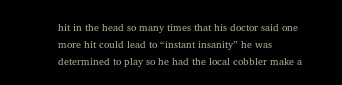hit in the head so many times that his doctor said one more hit could lead to “instant insanity” he was determined to play so he had the local cobbler make a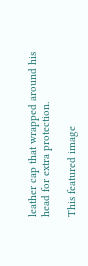leather cap that wrapped around his head for extra protection.

This featured image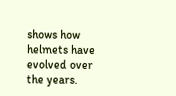shows how helmets have evolved over the years.